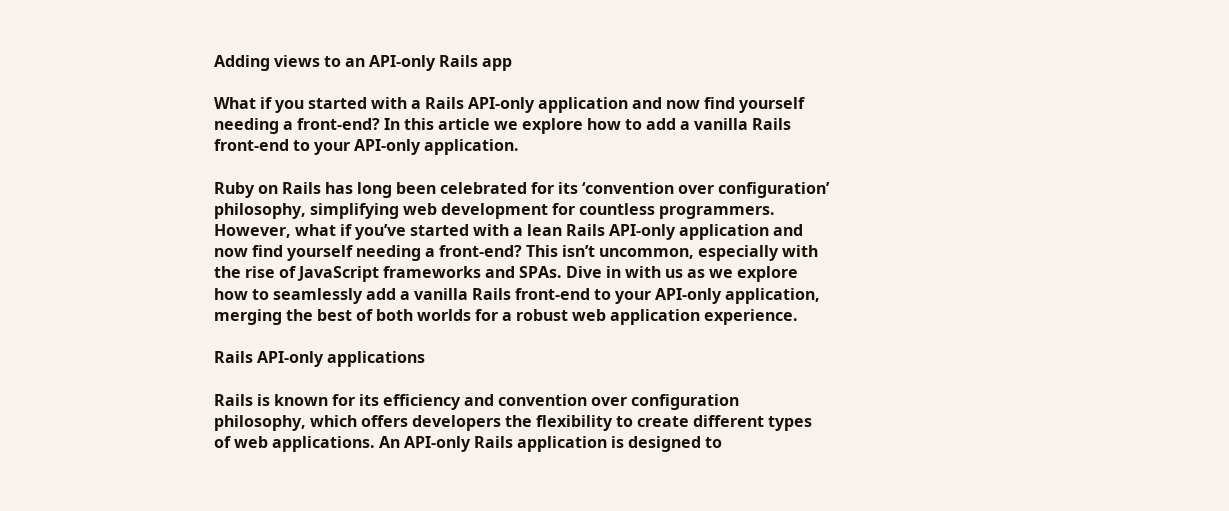Adding views to an API-only Rails app

What if you started with a Rails API-only application and now find yourself needing a front-end? In this article we explore how to add a vanilla Rails front-end to your API-only application.

Ruby on Rails has long been celebrated for its ‘convention over configuration’ philosophy, simplifying web development for countless programmers. However, what if you’ve started with a lean Rails API-only application and now find yourself needing a front-end? This isn’t uncommon, especially with the rise of JavaScript frameworks and SPAs. Dive in with us as we explore how to seamlessly add a vanilla Rails front-end to your API-only application, merging the best of both worlds for a robust web application experience.

Rails API-only applications

Rails is known for its efficiency and convention over configuration philosophy, which offers developers the flexibility to create different types of web applications. An API-only Rails application is designed to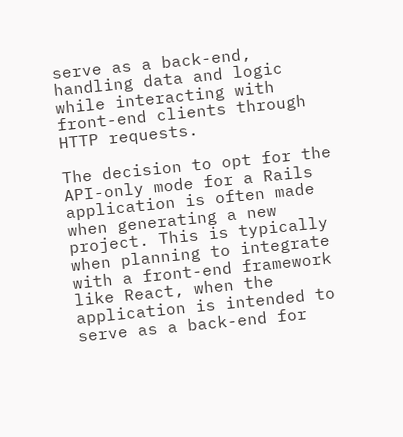serve as a back-end, handling data and logic while interacting with front-end clients through HTTP requests.

The decision to opt for the API-only mode for a Rails application is often made when generating a new project. This is typically when planning to integrate with a front-end framework like React, when the application is intended to serve as a back-end for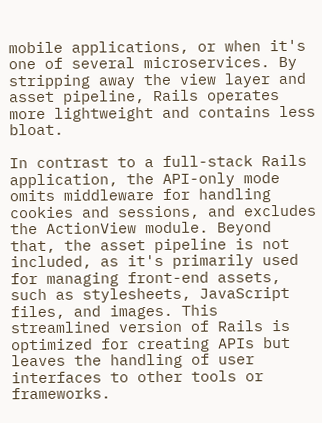mobile applications, or when it's one of several microservices. By stripping away the view layer and asset pipeline, Rails operates more lightweight and contains less bloat.

In contrast to a full-stack Rails application, the API-only mode omits middleware for handling cookies and sessions, and excludes the ActionView module. Beyond that, the asset pipeline is not included, as it's primarily used for managing front-end assets, such as stylesheets, JavaScript files, and images. This streamlined version of Rails is optimized for creating APIs but leaves the handling of user interfaces to other tools or frameworks.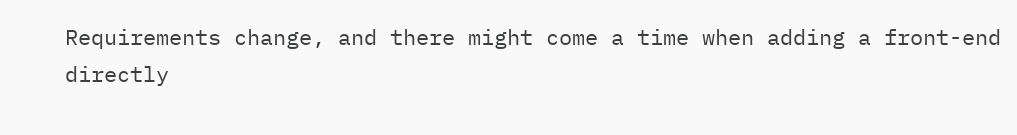Requirements change, and there might come a time when adding a front-end directly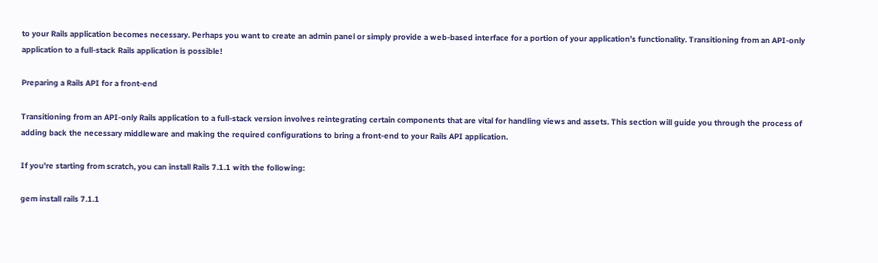to your Rails application becomes necessary. Perhaps you want to create an admin panel or simply provide a web-based interface for a portion of your application’s functionality. Transitioning from an API-only application to a full-stack Rails application is possible!

Preparing a Rails API for a front-end

Transitioning from an API-only Rails application to a full-stack version involves reintegrating certain components that are vital for handling views and assets. This section will guide you through the process of adding back the necessary middleware and making the required configurations to bring a front-end to your Rails API application.

If you're starting from scratch, you can install Rails 7.1.1 with the following:

gem install rails 7.1.1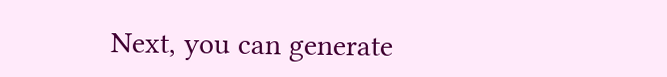Next, you can generate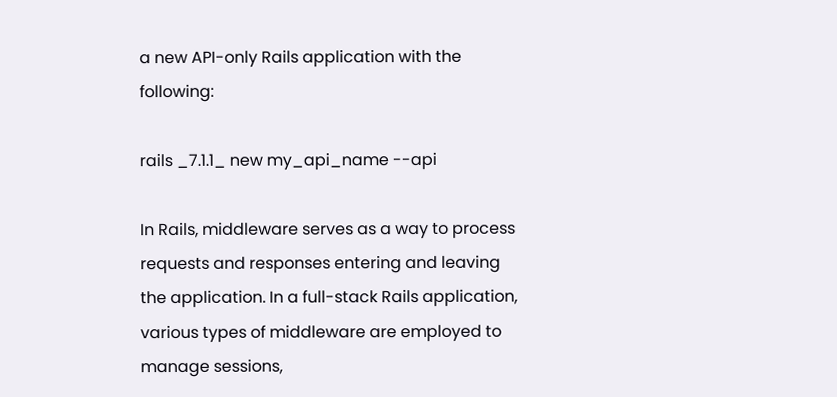a new API-only Rails application with the following:

rails _7.1.1_ new my_api_name --api

In Rails, middleware serves as a way to process requests and responses entering and leaving the application. In a full-stack Rails application, various types of middleware are employed to manage sessions,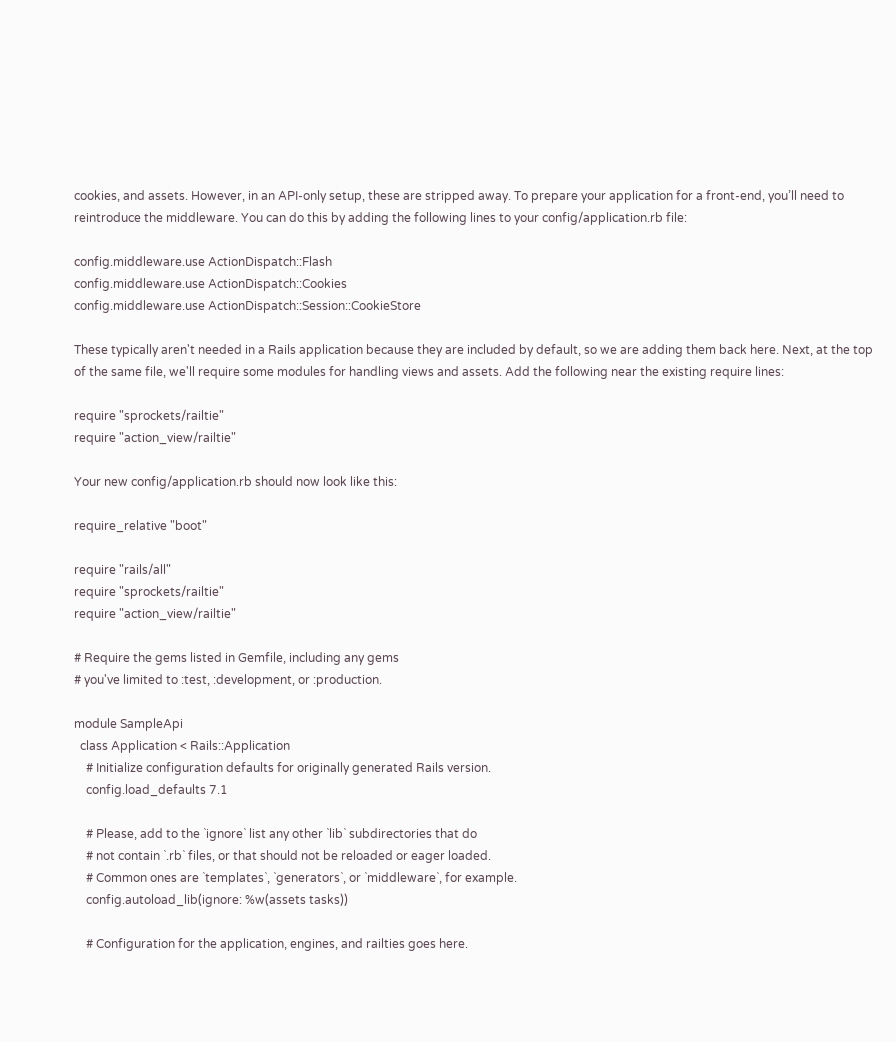cookies, and assets. However, in an API-only setup, these are stripped away. To prepare your application for a front-end, you’ll need to reintroduce the middleware. You can do this by adding the following lines to your config/application.rb file:

config.middleware.use ActionDispatch::Flash
config.middleware.use ActionDispatch::Cookies
config.middleware.use ActionDispatch::Session::CookieStore

These typically aren't needed in a Rails application because they are included by default, so we are adding them back here. Next, at the top of the same file, we'll require some modules for handling views and assets. Add the following near the existing require lines:

require "sprockets/railtie"
require "action_view/railtie"

Your new config/application.rb should now look like this:

require_relative "boot"

require "rails/all"
require "sprockets/railtie"
require "action_view/railtie"

# Require the gems listed in Gemfile, including any gems
# you've limited to :test, :development, or :production.

module SampleApi
  class Application < Rails::Application
    # Initialize configuration defaults for originally generated Rails version.
    config.load_defaults 7.1

    # Please, add to the `ignore` list any other `lib` subdirectories that do
    # not contain `.rb` files, or that should not be reloaded or eager loaded.
    # Common ones are `templates`, `generators`, or `middleware`, for example.
    config.autoload_lib(ignore: %w(assets tasks))

    # Configuration for the application, engines, and railties goes here.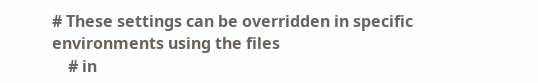# These settings can be overridden in specific environments using the files
    # in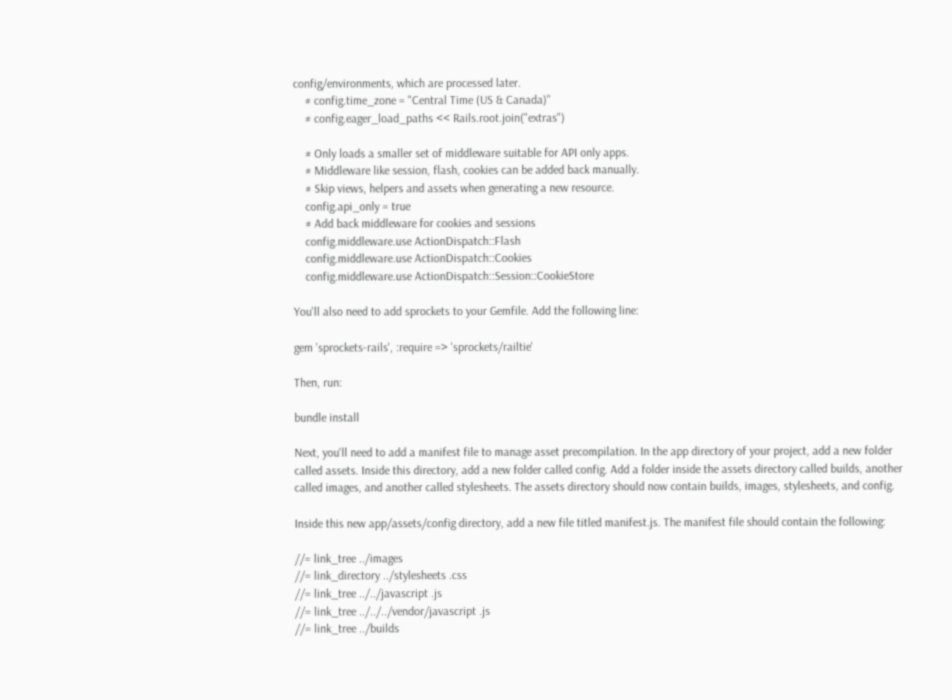config/environments, which are processed later.
    # config.time_zone = "Central Time (US & Canada)"
    # config.eager_load_paths << Rails.root.join("extras")

    # Only loads a smaller set of middleware suitable for API only apps.
    # Middleware like session, flash, cookies can be added back manually.
    # Skip views, helpers and assets when generating a new resource.
    config.api_only = true
    # Add back middleware for cookies and sessions
    config.middleware.use ActionDispatch::Flash
    config.middleware.use ActionDispatch::Cookies
    config.middleware.use ActionDispatch::Session::CookieStore

You'll also need to add sprockets to your Gemfile. Add the following line:

gem 'sprockets-rails', :require => 'sprockets/railtie'

Then, run:

bundle install

Next, you'll need to add a manifest file to manage asset precompilation. In the app directory of your project, add a new folder called assets. Inside this directory, add a new folder called config. Add a folder inside the assets directory called builds, another called images, and another called stylesheets. The assets directory should now contain builds, images, stylesheets, and config.

Inside this new app/assets/config directory, add a new file titled manifest.js. The manifest file should contain the following:

//= link_tree ../images
//= link_directory ../stylesheets .css
//= link_tree ../../javascript .js
//= link_tree ../../../vendor/javascript .js
//= link_tree ../builds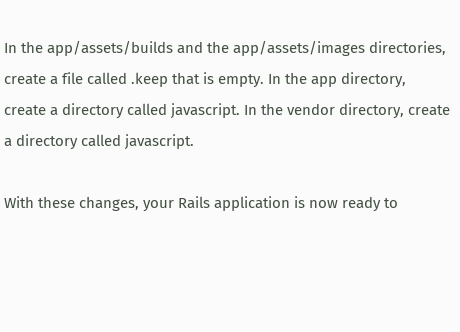In the app/assets/builds and the app/assets/images directories, create a file called .keep that is empty. In the app directory, create a directory called javascript. In the vendor directory, create a directory called javascript.

With these changes, your Rails application is now ready to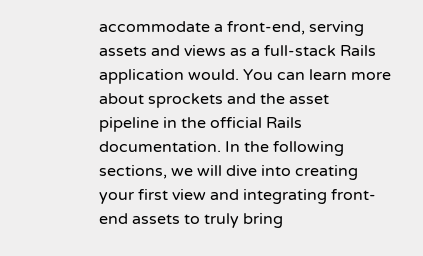accommodate a front-end, serving assets and views as a full-stack Rails application would. You can learn more about sprockets and the asset pipeline in the official Rails documentation. In the following sections, we will dive into creating your first view and integrating front-end assets to truly bring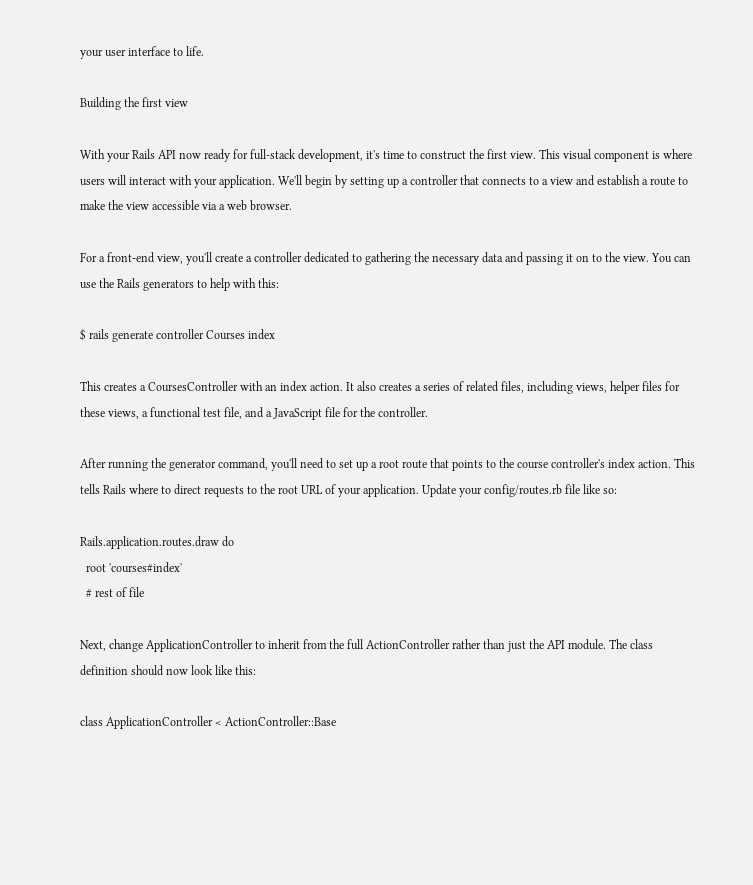your user interface to life.

Building the first view

With your Rails API now ready for full-stack development, it's time to construct the first view. This visual component is where users will interact with your application. We'll begin by setting up a controller that connects to a view and establish a route to make the view accessible via a web browser.

For a front-end view, you'll create a controller dedicated to gathering the necessary data and passing it on to the view. You can use the Rails generators to help with this:

$ rails generate controller Courses index

This creates a CoursesController with an index action. It also creates a series of related files, including views, helper files for these views, a functional test file, and a JavaScript file for the controller.

After running the generator command, you'll need to set up a root route that points to the course controller's index action. This tells Rails where to direct requests to the root URL of your application. Update your config/routes.rb file like so:

Rails.application.routes.draw do
  root 'courses#index'
  # rest of file

Next, change ApplicationController to inherit from the full ActionController rather than just the API module. The class definition should now look like this:

class ApplicationController < ActionController::Base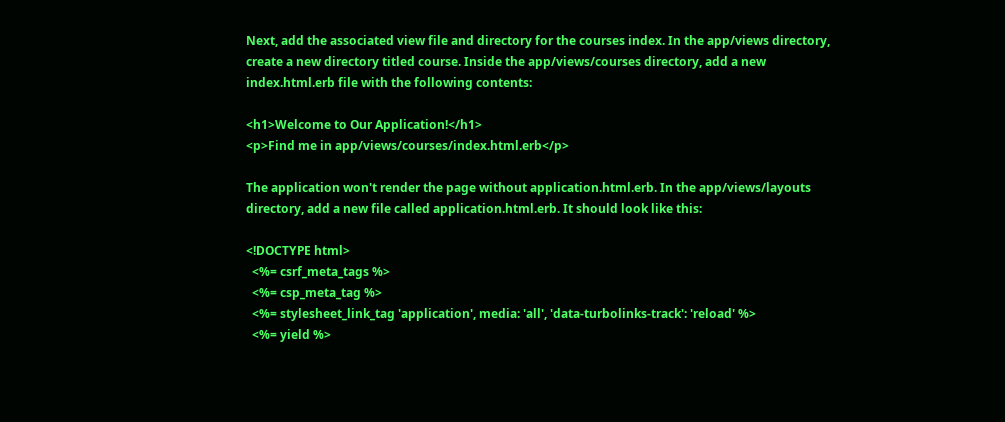Next, add the associated view file and directory for the courses index. In the app/views directory, create a new directory titled course. Inside the app/views/courses directory, add a new index.html.erb file with the following contents:

<h1>Welcome to Our Application!</h1>
<p>Find me in app/views/courses/index.html.erb</p>

The application won't render the page without application.html.erb. In the app/views/layouts directory, add a new file called application.html.erb. It should look like this:

<!DOCTYPE html>
  <%= csrf_meta_tags %>
  <%= csp_meta_tag %>
  <%= stylesheet_link_tag 'application', media: 'all', 'data-turbolinks-track': 'reload' %>
  <%= yield %>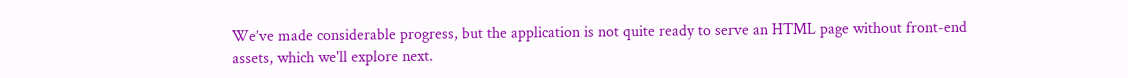We’ve made considerable progress, but the application is not quite ready to serve an HTML page without front-end assets, which we'll explore next.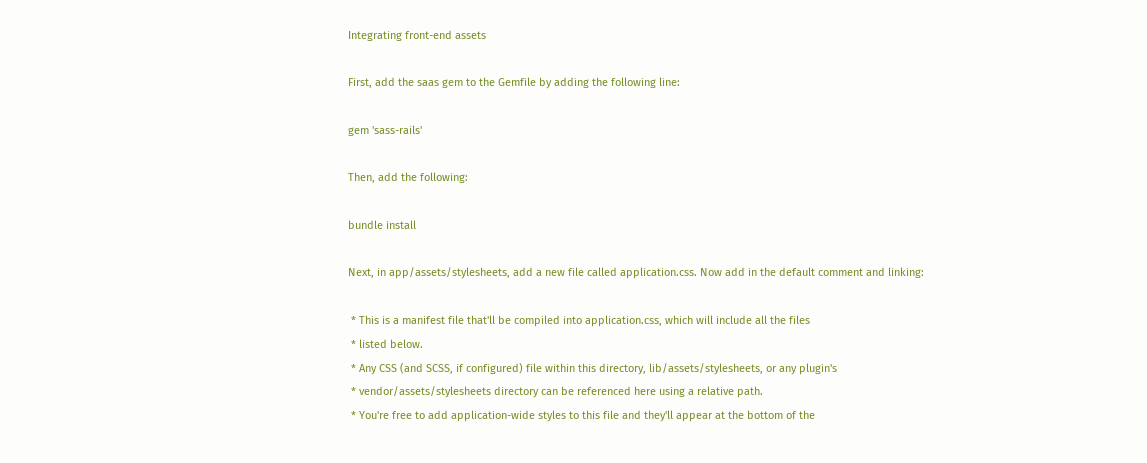Integrating front-end assets

First, add the saas gem to the Gemfile by adding the following line:

gem 'sass-rails'

Then, add the following:

bundle install

Next, in app/assets/stylesheets, add a new file called application.css. Now add in the default comment and linking:

 * This is a manifest file that'll be compiled into application.css, which will include all the files
 * listed below.
 * Any CSS (and SCSS, if configured) file within this directory, lib/assets/stylesheets, or any plugin's
 * vendor/assets/stylesheets directory can be referenced here using a relative path.
 * You're free to add application-wide styles to this file and they'll appear at the bottom of the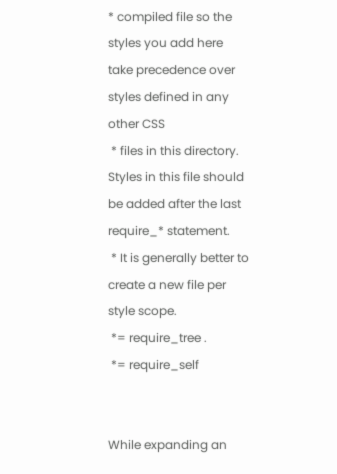* compiled file so the styles you add here take precedence over styles defined in any other CSS
 * files in this directory. Styles in this file should be added after the last require_* statement.
 * It is generally better to create a new file per style scope.
 *= require_tree .
 *= require_self


While expanding an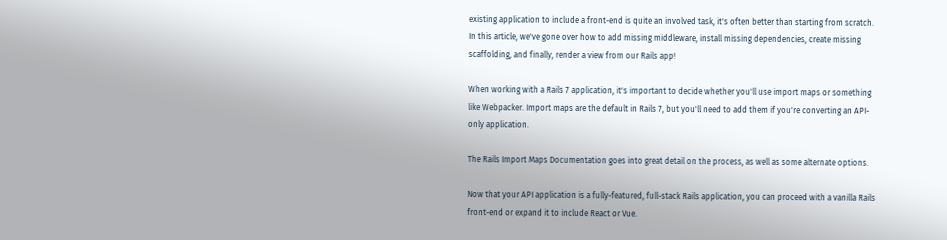existing application to include a front-end is quite an involved task, it's often better than starting from scratch. In this article, we've gone over how to add missing middleware, install missing dependencies, create missing scaffolding, and finally, render a view from our Rails app!

When working with a Rails 7 application, it's important to decide whether you'll use import maps or something like Webpacker. Import maps are the default in Rails 7, but you'll need to add them if you're converting an API-only application.

The Rails Import Maps Documentation goes into great detail on the process, as well as some alternate options.

Now that your API application is a fully-featured, full-stack Rails application, you can proceed with a vanilla Rails front-end or expand it to include React or Vue.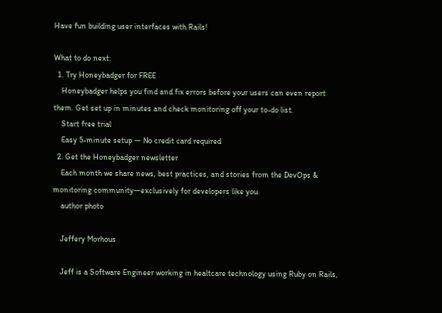Have fun building user interfaces with Rails!

What to do next:
  1. Try Honeybadger for FREE
    Honeybadger helps you find and fix errors before your users can even report them. Get set up in minutes and check monitoring off your to-do list.
    Start free trial
    Easy 5-minute setup — No credit card required
  2. Get the Honeybadger newsletter
    Each month we share news, best practices, and stories from the DevOps & monitoring community—exclusively for developers like you.
    author photo

    Jeffery Morhous

    Jeff is a Software Engineer working in healtcare technology using Ruby on Rails,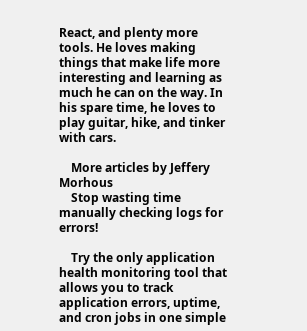React, and plenty more tools. He loves making things that make life more interesting and learning as much he can on the way. In his spare time, he loves to play guitar, hike, and tinker with cars.

    More articles by Jeffery Morhous
    Stop wasting time manually checking logs for errors!

    Try the only application health monitoring tool that allows you to track application errors, uptime, and cron jobs in one simple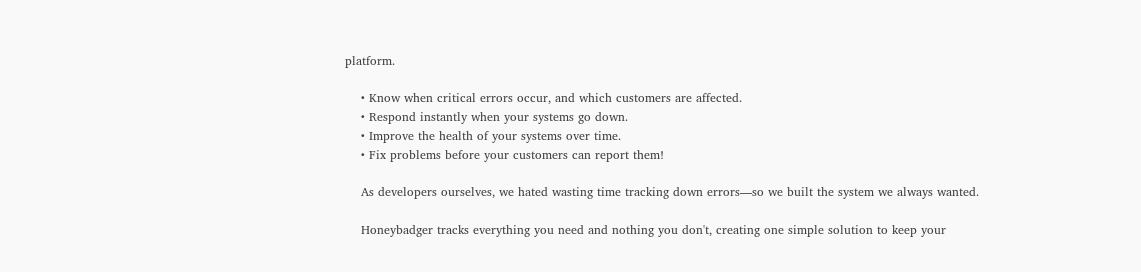platform.

    • Know when critical errors occur, and which customers are affected.
    • Respond instantly when your systems go down.
    • Improve the health of your systems over time.
    • Fix problems before your customers can report them!

    As developers ourselves, we hated wasting time tracking down errors—so we built the system we always wanted.

    Honeybadger tracks everything you need and nothing you don't, creating one simple solution to keep your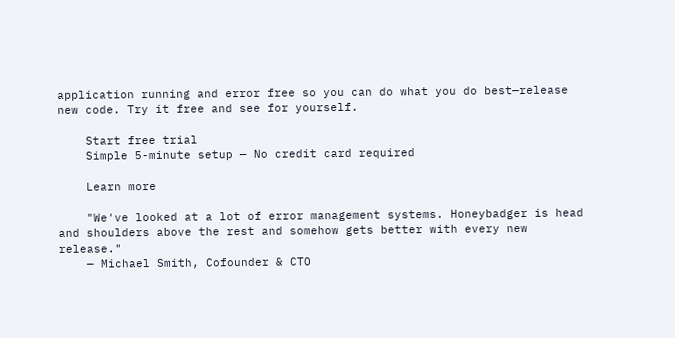application running and error free so you can do what you do best—release new code. Try it free and see for yourself.

    Start free trial
    Simple 5-minute setup — No credit card required

    Learn more

    "We've looked at a lot of error management systems. Honeybadger is head and shoulders above the rest and somehow gets better with every new release."
    — Michael Smith, Cofounder & CTO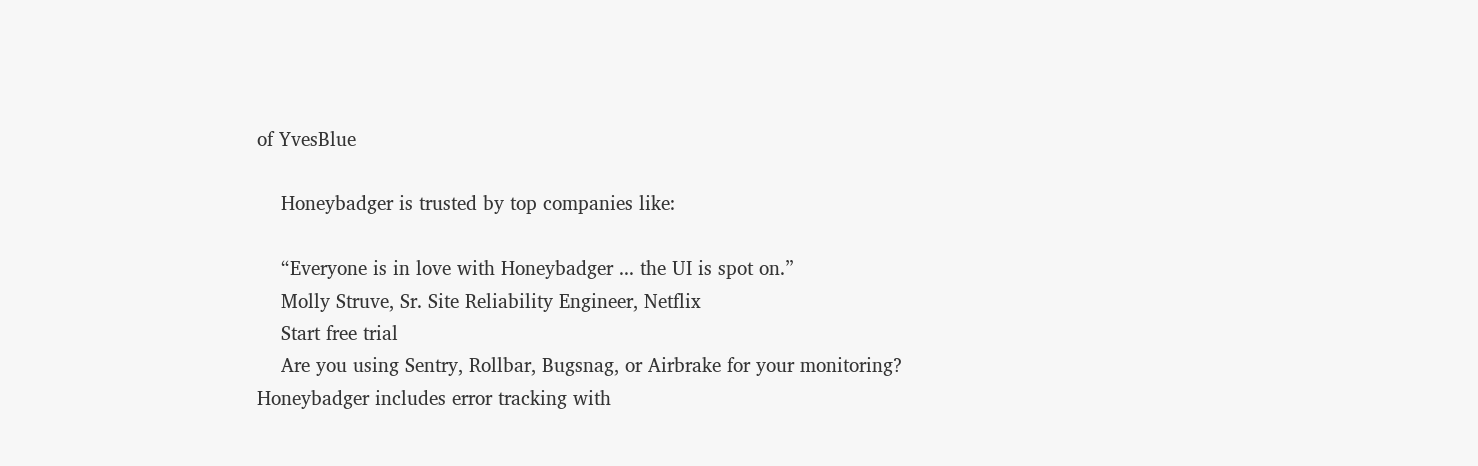of YvesBlue

    Honeybadger is trusted by top companies like:

    “Everyone is in love with Honeybadger ... the UI is spot on.”
    Molly Struve, Sr. Site Reliability Engineer, Netflix
    Start free trial
    Are you using Sentry, Rollbar, Bugsnag, or Airbrake for your monitoring? Honeybadger includes error tracking with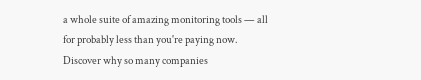a whole suite of amazing monitoring tools — all for probably less than you're paying now. Discover why so many companies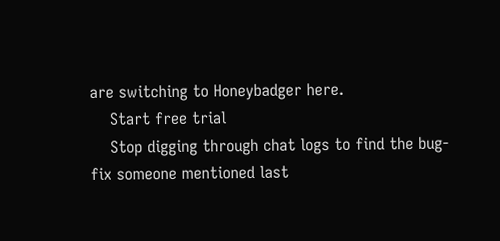are switching to Honeybadger here.
    Start free trial
    Stop digging through chat logs to find the bug-fix someone mentioned last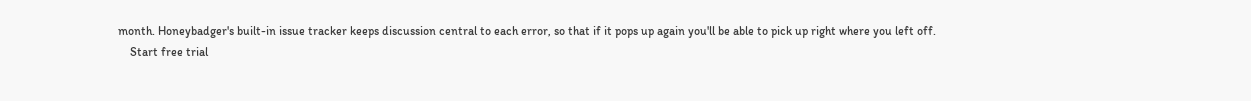month. Honeybadger's built-in issue tracker keeps discussion central to each error, so that if it pops up again you'll be able to pick up right where you left off.
    Start free trial